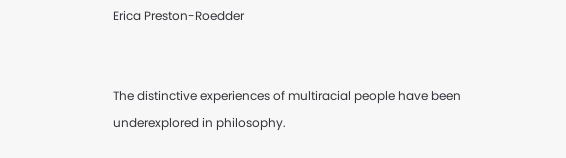Erica Preston-Roedder


The distinctive experiences of multiracial people have been underexplored in philosophy.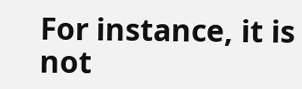For instance, it is not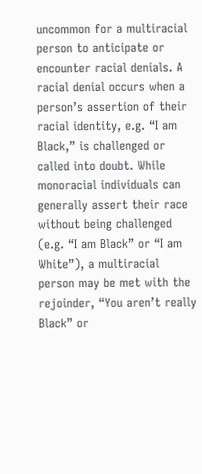uncommon for a multiracial person to anticipate or encounter racial denials. A racial denial occurs when a person’s assertion of their racial identity, e.g. “I am Black,” is challenged or called into doubt. While monoracial individuals can generally assert their race without being challenged (e.g. “I am Black” or “I am White”), a multiracial person may be met with the rejoinder, “You aren’t really Black” or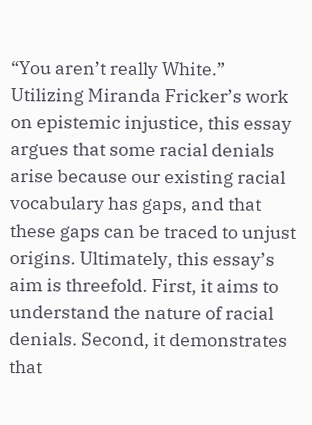“You aren’t really White.” Utilizing Miranda Fricker’s work on epistemic injustice, this essay argues that some racial denials arise because our existing racial vocabulary has gaps, and that these gaps can be traced to unjust origins. Ultimately, this essay’s aim is threefold. First, it aims to understand the nature of racial denials. Second, it demonstrates that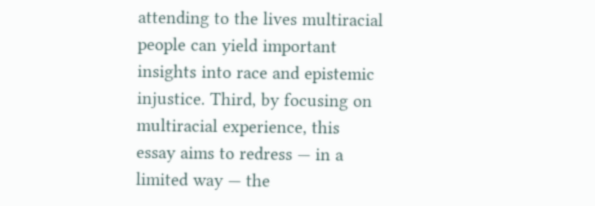attending to the lives multiracial people can yield important insights into race and epistemic injustice. Third, by focusing on multiracial experience, this essay aims to redress — in a limited way — the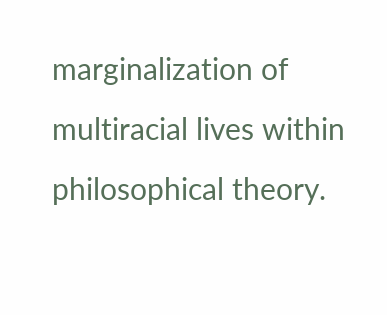marginalization of multiracial lives within philosophical theory.